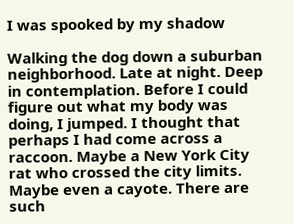I was spooked by my shadow

Walking the dog down a suburban neighborhood. Late at night. Deep in contemplation. Before I could figure out what my body was doing, I jumped. I thought that perhaps I had come across a raccoon. Maybe a New York City rat who crossed the city limits. Maybe even a cayote. There are such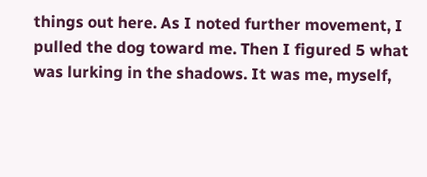things out here. As I noted further movement, I pulled the dog toward me. Then I figured 5 what was lurking in the shadows. It was me, myself,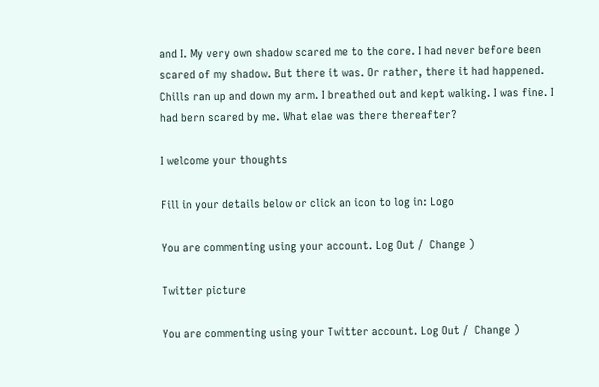and I. My very own shadow scared me to the core. I had never before been scared of my shadow. But there it was. Or rather, there it had happened. Chills ran up and down my arm. I breathed out and kept walking. I was fine. I had bern scared by me. What elae was there thereafter?

I welcome your thoughts

Fill in your details below or click an icon to log in: Logo

You are commenting using your account. Log Out /  Change )

Twitter picture

You are commenting using your Twitter account. Log Out /  Change )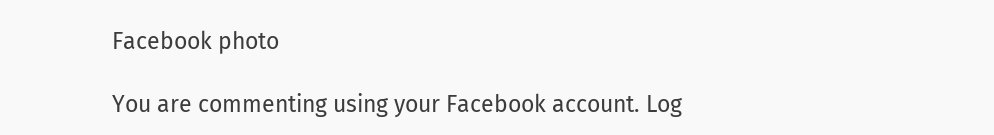Facebook photo

You are commenting using your Facebook account. Log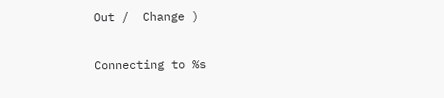Out /  Change )

Connecting to %s